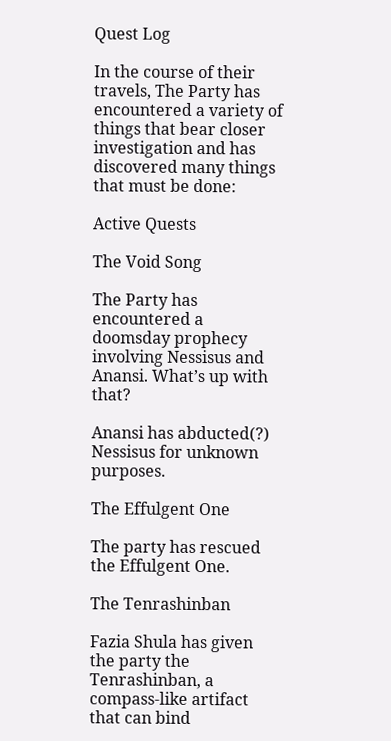Quest Log

In the course of their travels, The Party has encountered a variety of things that bear closer investigation and has discovered many things that must be done:

Active Quests

The Void Song

The Party has encountered a doomsday prophecy involving Nessisus and Anansi. What’s up with that?

Anansi has abducted(?) Nessisus for unknown purposes.

The Effulgent One

The party has rescued the Effulgent One.

The Tenrashinban

Fazia Shula has given the party the Tenrashinban, a compass-like artifact that can bind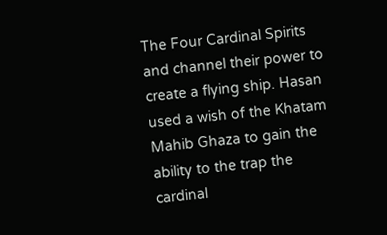The Four Cardinal Spirits and channel their power to create a flying ship. Hasan used a wish of the Khatam Mahib Ghaza to gain the ability to the trap the cardinal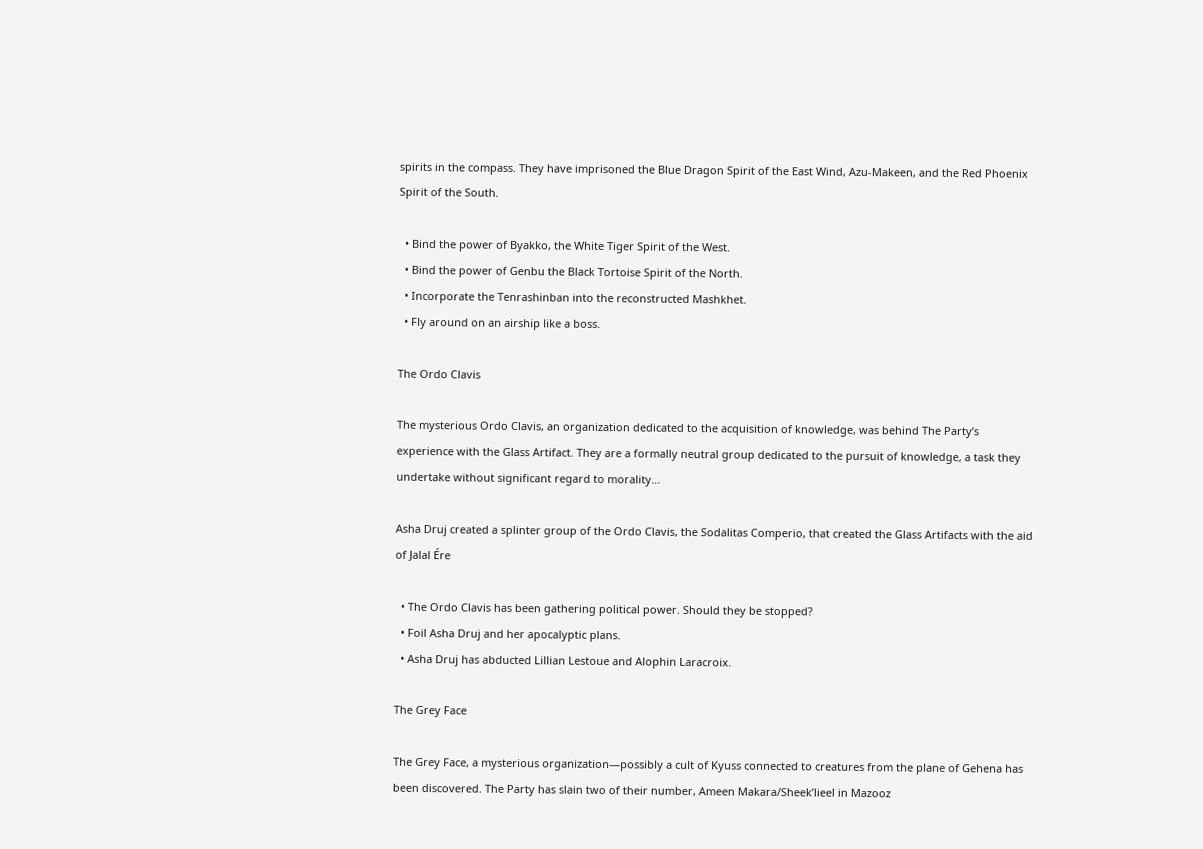spirits in the compass. They have imprisoned the Blue Dragon Spirit of the East Wind, Azu-Makeen, and the Red Phoenix Spirit of the South.

  • Bind the power of Byakko, the White Tiger Spirit of the West.
  • Bind the power of Genbu the Black Tortoise Spirit of the North.
  • Incorporate the Tenrashinban into the reconstructed Mashkhet.
  • Fly around on an airship like a boss.

The Ordo Clavis

The mysterious Ordo Clavis, an organization dedicated to the acquisition of knowledge, was behind The Party’s experience with the Glass Artifact. They are a formally neutral group dedicated to the pursuit of knowledge, a task they undertake without significant regard to morality…

Asha Druj created a splinter group of the Ordo Clavis, the Sodalitas Comperio, that created the Glass Artifacts with the aid of Jalal Ére

  • The Ordo Clavis has been gathering political power. Should they be stopped?
  • Foil Asha Druj and her apocalyptic plans.
  • Asha Druj has abducted Lillian Lestoue and Alophin Laracroix.

The Grey Face

The Grey Face, a mysterious organization—possibly a cult of Kyuss connected to creatures from the plane of Gehena has been discovered. The Party has slain two of their number, Ameen Makara/Sheek’lieel in Mazooz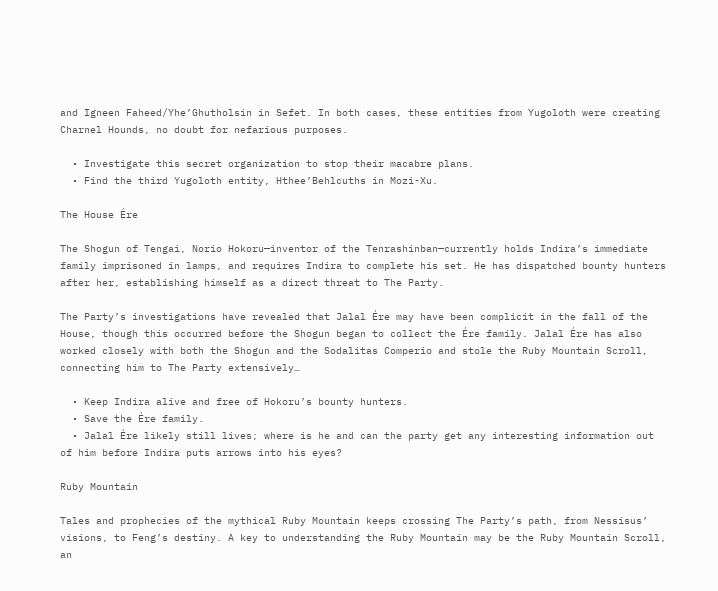and Igneen Faheed/Yhe’Ghutholsin in Sefet. In both cases, these entities from Yugoloth were creating Charnel Hounds, no doubt for nefarious purposes.

  • Investigate this secret organization to stop their macabre plans.
  • Find the third Yugoloth entity, Hthee’Behlcuths in Mozi-Xu.

The House Ére

The Shogun of Tengai, Norio Hokoru—inventor of the Tenrashinban—currently holds Indira’s immediate family imprisoned in lamps, and requires Indira to complete his set. He has dispatched bounty hunters after her, establishing himself as a direct threat to The Party.

The Party’s investigations have revealed that Jalal Ére may have been complicit in the fall of the House, though this occurred before the Shogun began to collect the Ére family. Jalal Ére has also worked closely with both the Shogun and the Sodalitas Comperio and stole the Ruby Mountain Scroll, connecting him to The Party extensively…

  • Keep Indira alive and free of Hokoru’s bounty hunters.
  • Save the Ére family.
  • Jalal Ére likely still lives; where is he and can the party get any interesting information out of him before Indira puts arrows into his eyes?

Ruby Mountain

Tales and prophecies of the mythical Ruby Mountain keeps crossing The Party’s path, from Nessisus’ visions, to Feng’s destiny. A key to understanding the Ruby Mountain may be the Ruby Mountain Scroll, an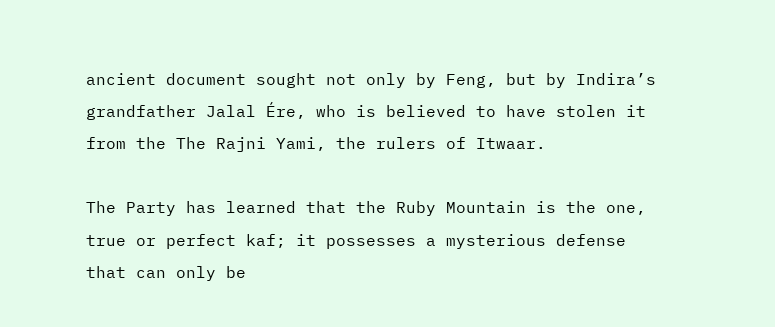ancient document sought not only by Feng, but by Indira’s grandfather Jalal Ére, who is believed to have stolen it from the The Rajni Yami, the rulers of Itwaar.

The Party has learned that the Ruby Mountain is the one, true or perfect kaf; it possesses a mysterious defense that can only be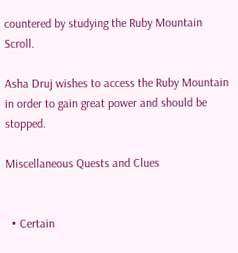countered by studying the Ruby Mountain Scroll.

Asha Druj wishes to access the Ruby Mountain in order to gain great power and should be stopped.

Miscellaneous Quests and Clues


  • Certain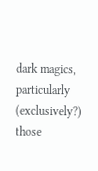dark magics, particularly (exclusively?) those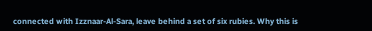connected with Izznaar-Al-Sara, leave behind a set of six rubies. Why this is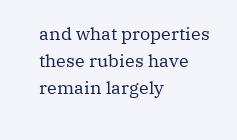and what properties these rubies have remain largely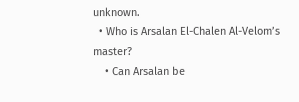unknown.
  • Who is Arsalan El-Chalen Al-Velom’s master?
    • Can Arsalan be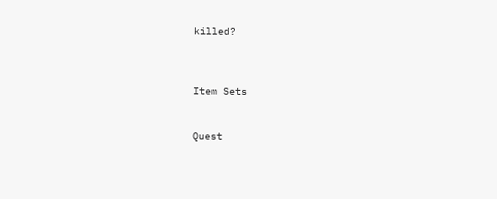killed?



Item Sets


Quest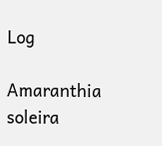Log

Amaranthia soleira